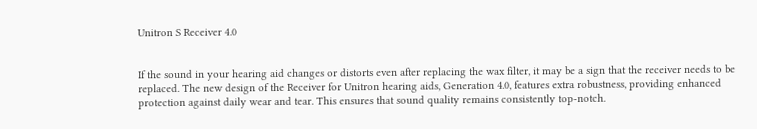Unitron S Receiver 4.0


If the sound in your hearing aid changes or distorts even after replacing the wax filter, it may be a sign that the receiver needs to be replaced. The new design of the Receiver for Unitron hearing aids, Generation 4.0, features extra robustness, providing enhanced protection against daily wear and tear. This ensures that sound quality remains consistently top-notch.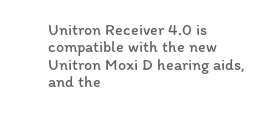Unitron Receiver 4.0 is compatible with the new Unitron Moxi D hearing aids, and the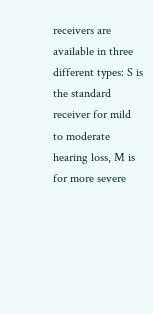receivers are available in three different types: S is the standard receiver for mild to moderate hearing loss, M is for more severe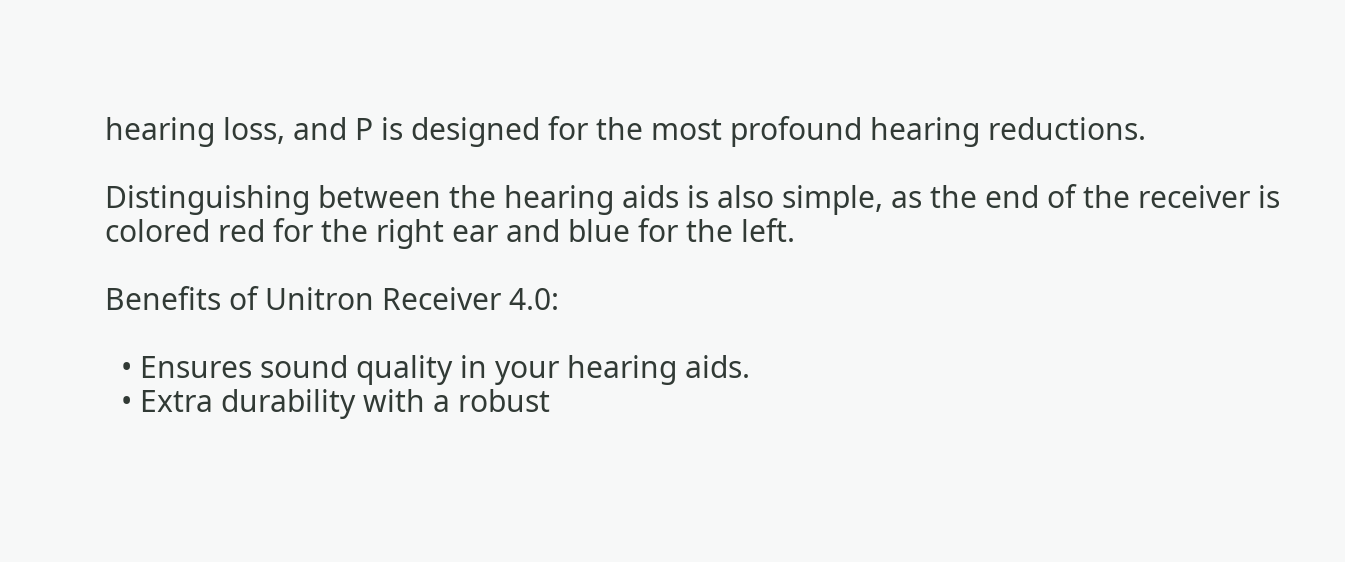hearing loss, and P is designed for the most profound hearing reductions.

Distinguishing between the hearing aids is also simple, as the end of the receiver is colored red for the right ear and blue for the left.

Benefits of Unitron Receiver 4.0:

  • Ensures sound quality in your hearing aids.
  • Extra durability with a robust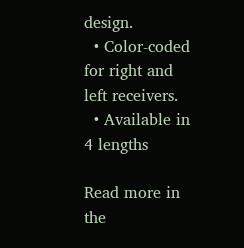design.
  • Color-coded for right and left receivers.
  • Available in 4 lengths

Read more in the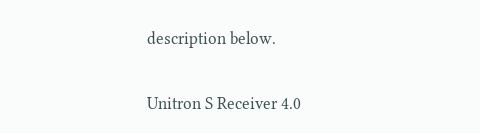description below.

Unitron S Receiver 4.0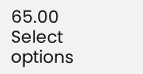65.00  Select options